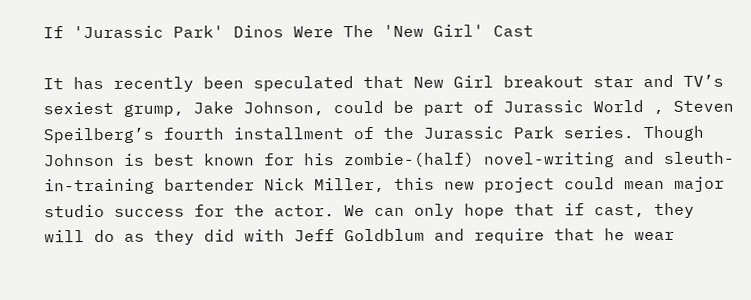If 'Jurassic Park' Dinos Were The 'New Girl' Cast

It has recently been speculated that New Girl breakout star and TV’s sexiest grump, Jake Johnson, could be part of Jurassic World , Steven Speilberg’s fourth installment of the Jurassic Park series. Though Johnson is best known for his zombie-(half) novel-writing and sleuth-in-training bartender Nick Miller, this new project could mean major studio success for the actor. We can only hope that if cast, they will do as they did with Jeff Goldblum and require that he wear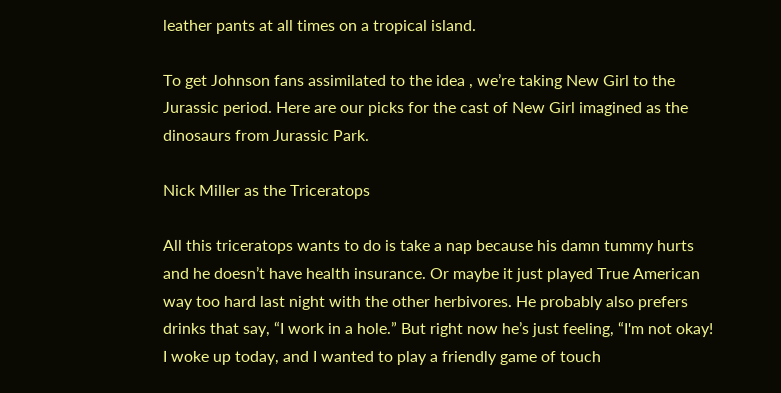leather pants at all times on a tropical island.

To get Johnson fans assimilated to the idea , we’re taking New Girl to the Jurassic period. Here are our picks for the cast of New Girl imagined as the dinosaurs from Jurassic Park.

Nick Miller as the Triceratops

All this triceratops wants to do is take a nap because his damn tummy hurts and he doesn’t have health insurance. Or maybe it just played True American way too hard last night with the other herbivores. He probably also prefers drinks that say, “I work in a hole.” But right now he’s just feeling, “I'm not okay! I woke up today, and I wanted to play a friendly game of touch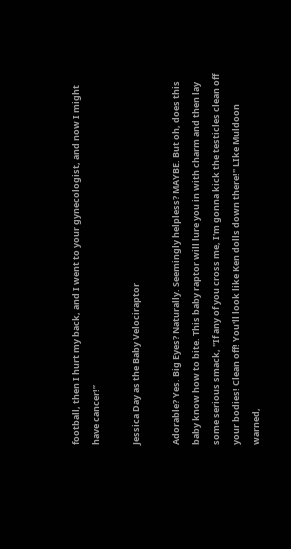football, then I hurt my back, and I went to your gynecologist, and now I might have cancer!”

Jessica Day as the Baby Velociraptor

Adorable? Yes. Big Eyes? Naturally. Seemingly helpless? MAYBE. But oh, does this baby know how to bite. This baby raptor will lure you in with charm and then lay some serious smack, "If any of you cross me, I'm gonna kick the testicles clean off your bodies! Clean off! You'll look like Ken dolls down there!" LIke Muldoon warned,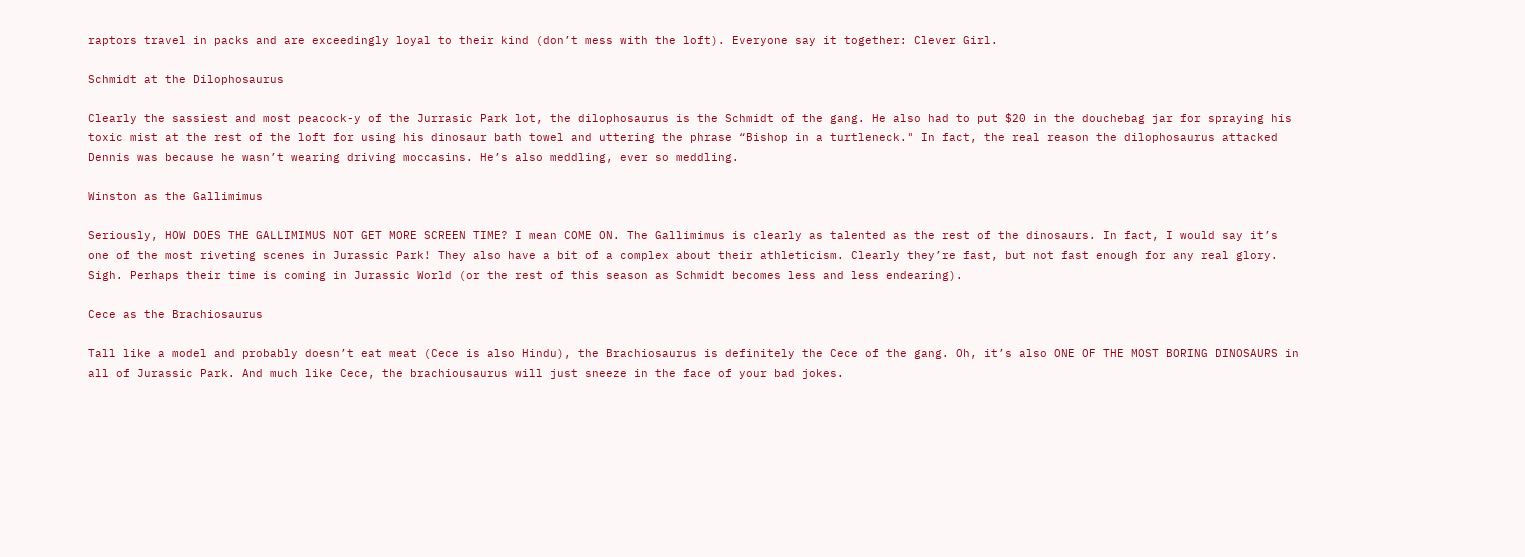raptors travel in packs and are exceedingly loyal to their kind (don’t mess with the loft). Everyone say it together: Clever Girl.

Schmidt at the Dilophosaurus

Clearly the sassiest and most peacock-y of the Jurrasic Park lot, the dilophosaurus is the Schmidt of the gang. He also had to put $20 in the douchebag jar for spraying his toxic mist at the rest of the loft for using his dinosaur bath towel and uttering the phrase “Bishop in a turtleneck." In fact, the real reason the dilophosaurus attacked Dennis was because he wasn’t wearing driving moccasins. He’s also meddling, ever so meddling.

Winston as the Gallimimus

Seriously, HOW DOES THE GALLIMIMUS NOT GET MORE SCREEN TIME? I mean COME ON. The Gallimimus is clearly as talented as the rest of the dinosaurs. In fact, I would say it’s one of the most riveting scenes in Jurassic Park! They also have a bit of a complex about their athleticism. Clearly they’re fast, but not fast enough for any real glory. Sigh. Perhaps their time is coming in Jurassic World (or the rest of this season as Schmidt becomes less and less endearing).

Cece as the Brachiosaurus

Tall like a model and probably doesn’t eat meat (Cece is also Hindu), the Brachiosaurus is definitely the Cece of the gang. Oh, it’s also ONE OF THE MOST BORING DINOSAURS in all of Jurassic Park. And much like Cece, the brachiousaurus will just sneeze in the face of your bad jokes.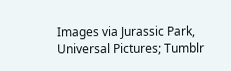Images via Jurassic Park, Universal Pictures; Tumblr